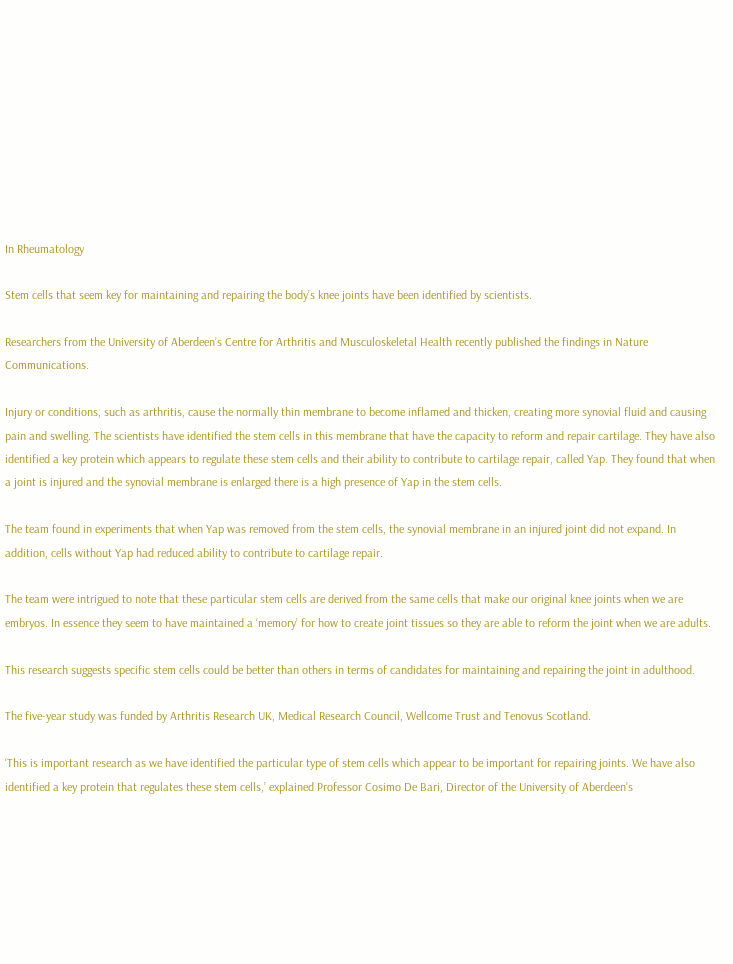In Rheumatology

Stem cells that seem key for maintaining and repairing the body’s knee joints have been identified by scientists.

Researchers from the University of Aberdeen’s Centre for Arthritis and Musculoskeletal Health recently published the findings in Nature Communications.

Injury or conditions, such as arthritis, cause the normally thin membrane to become inflamed and thicken, creating more synovial fluid and causing pain and swelling. The scientists have identified the stem cells in this membrane that have the capacity to reform and repair cartilage. They have also identified a key protein which appears to regulate these stem cells and their ability to contribute to cartilage repair, called Yap. They found that when a joint is injured and the synovial membrane is enlarged there is a high presence of Yap in the stem cells.

The team found in experiments that when Yap was removed from the stem cells, the synovial membrane in an injured joint did not expand. In addition, cells without Yap had reduced ability to contribute to cartilage repair.

The team were intrigued to note that these particular stem cells are derived from the same cells that make our original knee joints when we are embryos. In essence they seem to have maintained a ‘memory’ for how to create joint tissues so they are able to reform the joint when we are adults.

This research suggests specific stem cells could be better than others in terms of candidates for maintaining and repairing the joint in adulthood.

The five-year study was funded by Arthritis Research UK, Medical Research Council, Wellcome Trust and Tenovus Scotland.

‘This is important research as we have identified the particular type of stem cells which appear to be important for repairing joints. We have also identified a key protein that regulates these stem cells,’ explained Professor Cosimo De Bari, Director of the University of Aberdeen’s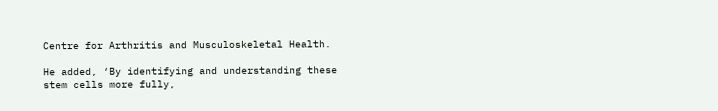Centre for Arthritis and Musculoskeletal Health.

He added, ‘By identifying and understanding these stem cells more fully,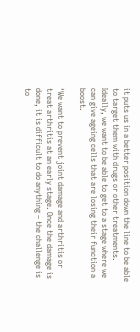it puts us in a better position down the line to be able to target them with drugs or other treatments. Ideally, we want to be able to get to a stage where we can give ageing cells that are losing their function a boost.

‘We want to prevent joint damage and arthritis or treat arthritis at an early stage. Once the damage is done, it is difficult to do anything – the challenge is to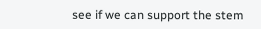see if we can support the stem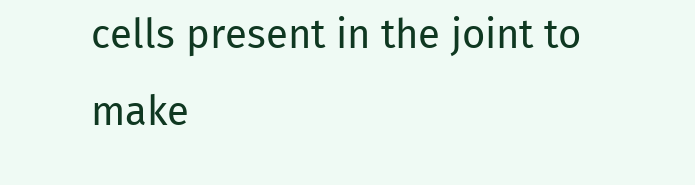cells present in the joint to make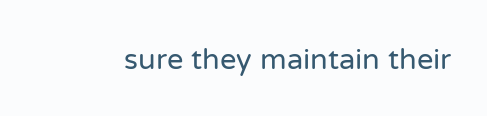sure they maintain their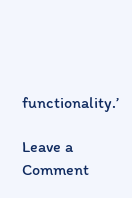functionality.’

Leave a Comment